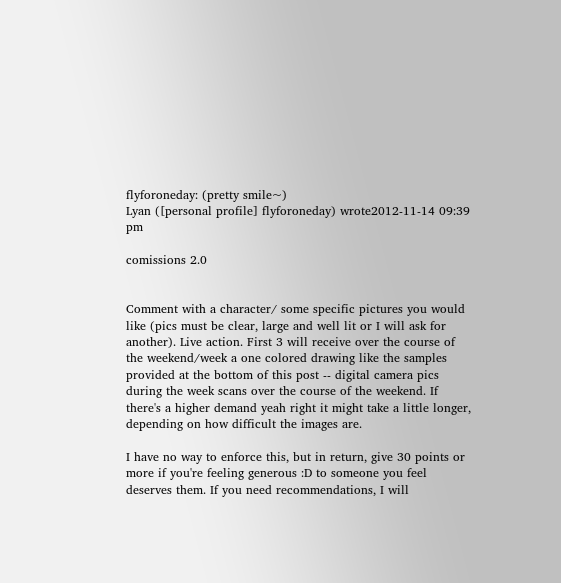flyforoneday: (pretty smile~)
Lyan ([personal profile] flyforoneday) wrote2012-11-14 09:39 pm

comissions 2.0


Comment with a character/ some specific pictures you would like (pics must be clear, large and well lit or I will ask for another). Live action. First 3 will receive over the course of the weekend/week a one colored drawing like the samples provided at the bottom of this post -- digital camera pics during the week scans over the course of the weekend. If there's a higher demand yeah right it might take a little longer, depending on how difficult the images are.

I have no way to enforce this, but in return, give 30 points or more if you're feeling generous :D to someone you feel deserves them. If you need recommendations, I will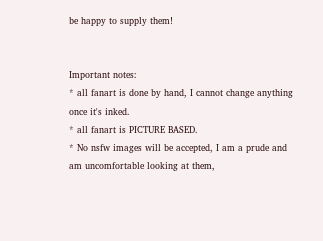be happy to supply them!


Important notes:
* all fanart is done by hand, I cannot change anything once it's inked.
* all fanart is PICTURE BASED.
* No nsfw images will be accepted, I am a prude and am uncomfortable looking at them,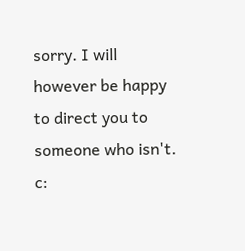sorry. I will however be happy to direct you to someone who isn't. c: